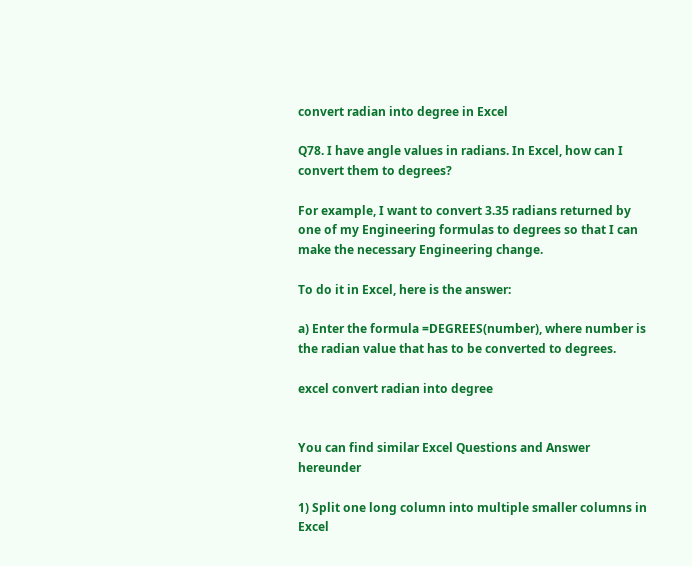convert radian into degree in Excel

Q78. I have angle values in radians. In Excel, how can I convert them to degrees?

For example, I want to convert 3.35 radians returned by one of my Engineering formulas to degrees so that I can make the necessary Engineering change.

To do it in Excel, here is the answer:

a) Enter the formula =DEGREES(number), where number is the radian value that has to be converted to degrees.

excel convert radian into degree


You can find similar Excel Questions and Answer hereunder

1) Split one long column into multiple smaller columns in Excel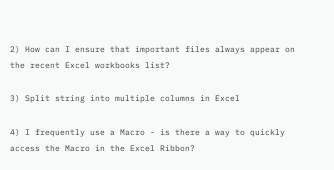2) How can I ensure that important files always appear on the recent Excel workbooks list?

3) Split string into multiple columns in Excel

4) I frequently use a Macro - is there a way to quickly access the Macro in the Excel Ribbon?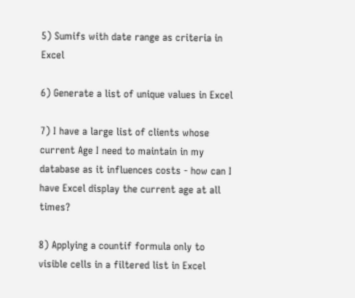5) Sumifs with date range as criteria in Excel

6) Generate a list of unique values in Excel

7) I have a large list of clients whose current Age I need to maintain in my database as it influences costs - how can I have Excel display the current age at all times?

8) Applying a countif formula only to visible cells in a filtered list in Excel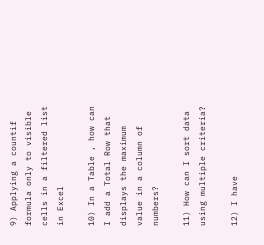9) Applying a countif formula only to visible cells in a filtered list in Excel

10) In a Table , how can I add a Total Row that displays the maximum value in a column of numbers?

11) How can I sort data using multiple criteria?

12) I have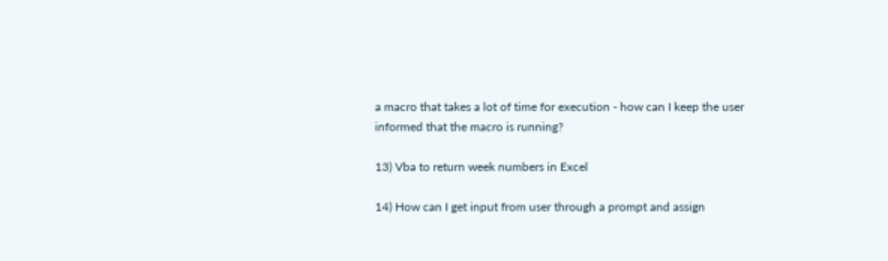a macro that takes a lot of time for execution - how can I keep the user informed that the macro is running?

13) Vba to return week numbers in Excel

14) How can I get input from user through a prompt and assign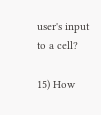user's input to a cell?

15) How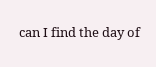can I find the day of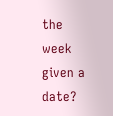the week given a date?